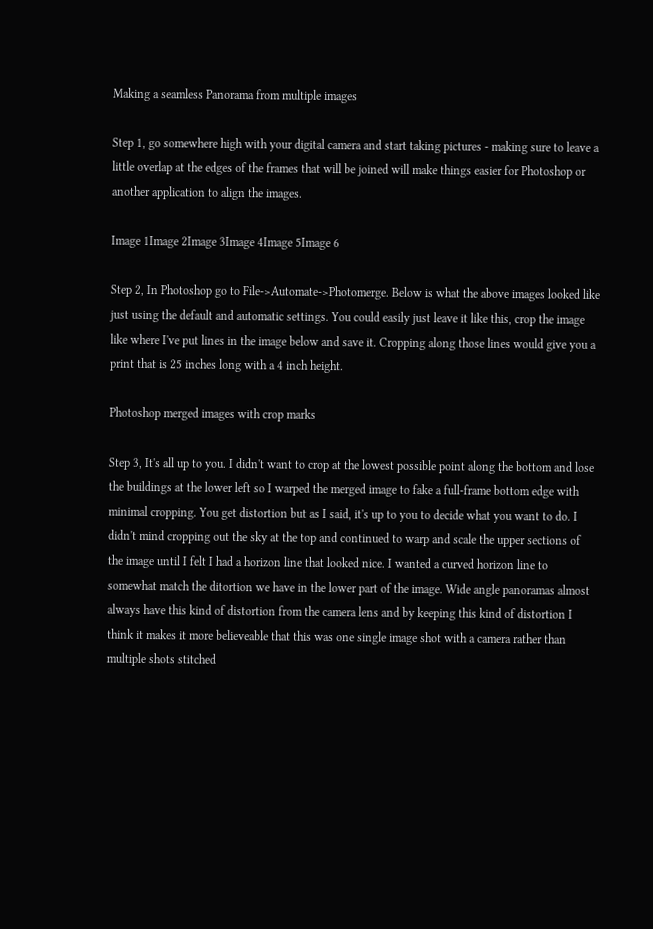Making a seamless Panorama from multiple images

Step 1, go somewhere high with your digital camera and start taking pictures - making sure to leave a little overlap at the edges of the frames that will be joined will make things easier for Photoshop or another application to align the images.

Image 1Image 2Image 3Image 4Image 5Image 6

Step 2, In Photoshop go to File->Automate->Photomerge. Below is what the above images looked like just using the default and automatic settings. You could easily just leave it like this, crop the image like where I've put lines in the image below and save it. Cropping along those lines would give you a print that is 25 inches long with a 4 inch height.

Photoshop merged images with crop marks

Step 3, It's all up to you. I didn't want to crop at the lowest possible point along the bottom and lose the buildings at the lower left so I warped the merged image to fake a full-frame bottom edge with minimal cropping. You get distortion but as I said, it's up to you to decide what you want to do. I didn't mind cropping out the sky at the top and continued to warp and scale the upper sections of the image until I felt I had a horizon line that looked nice. I wanted a curved horizon line to somewhat match the ditortion we have in the lower part of the image. Wide angle panoramas almost always have this kind of distortion from the camera lens and by keeping this kind of distortion I think it makes it more believeable that this was one single image shot with a camera rather than multiple shots stitched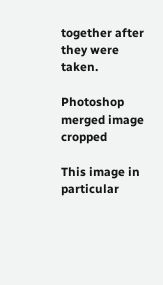together after they were taken.

Photoshop merged image cropped

This image in particular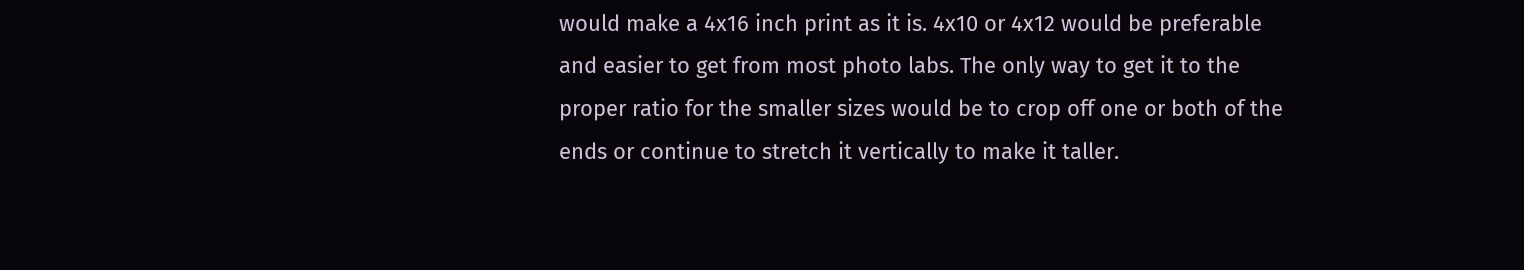would make a 4x16 inch print as it is. 4x10 or 4x12 would be preferable and easier to get from most photo labs. The only way to get it to the proper ratio for the smaller sizes would be to crop off one or both of the ends or continue to stretch it vertically to make it taller.